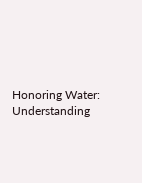Honoring Water: Understanding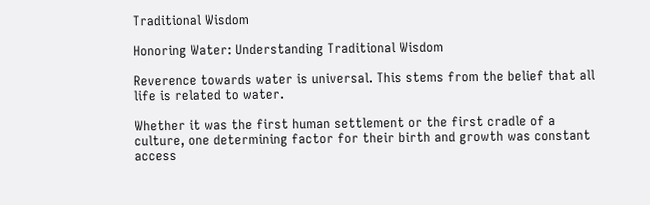Traditional Wisdom

Honoring Water: Understanding Traditional Wisdom

Reverence towards water is universal. This stems from the belief that all life is related to water.

Whether it was the first human settlement or the first cradle of a culture, one determining factor for their birth and growth was constant access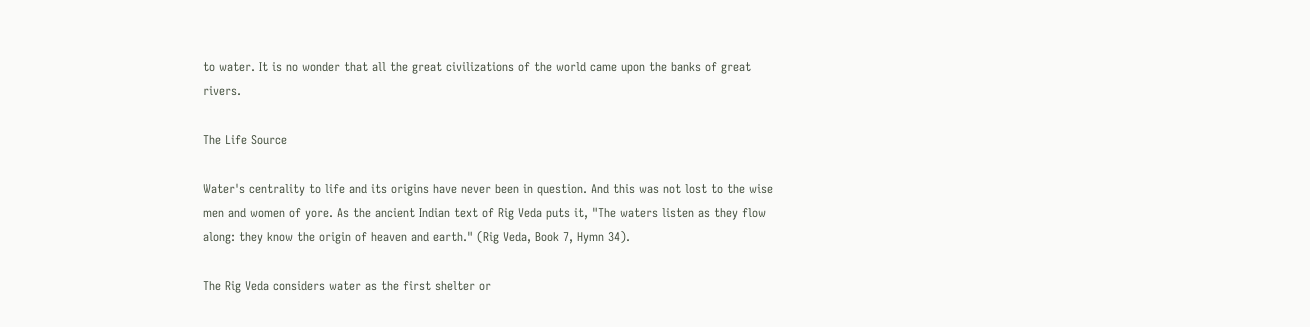to water. It is no wonder that all the great civilizations of the world came upon the banks of great rivers.

The Life Source

Water's centrality to life and its origins have never been in question. And this was not lost to the wise men and women of yore. As the ancient Indian text of Rig Veda puts it, "The waters listen as they flow along: they know the origin of heaven and earth." (Rig Veda, Book 7, Hymn 34).

The Rig Veda considers water as the first shelter or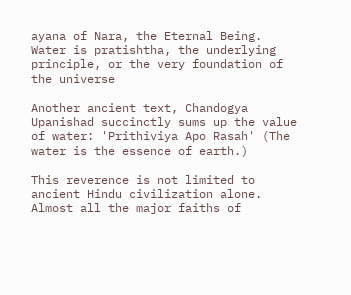ayana of Nara, the Eternal Being. Water is pratishtha, the underlying principle, or the very foundation of the universe

Another ancient text, Chandogya Upanishad succinctly sums up the value of water: 'Prithiviya Apo Rasah' (The water is the essence of earth.)

This reverence is not limited to ancient Hindu civilization alone. Almost all the major faiths of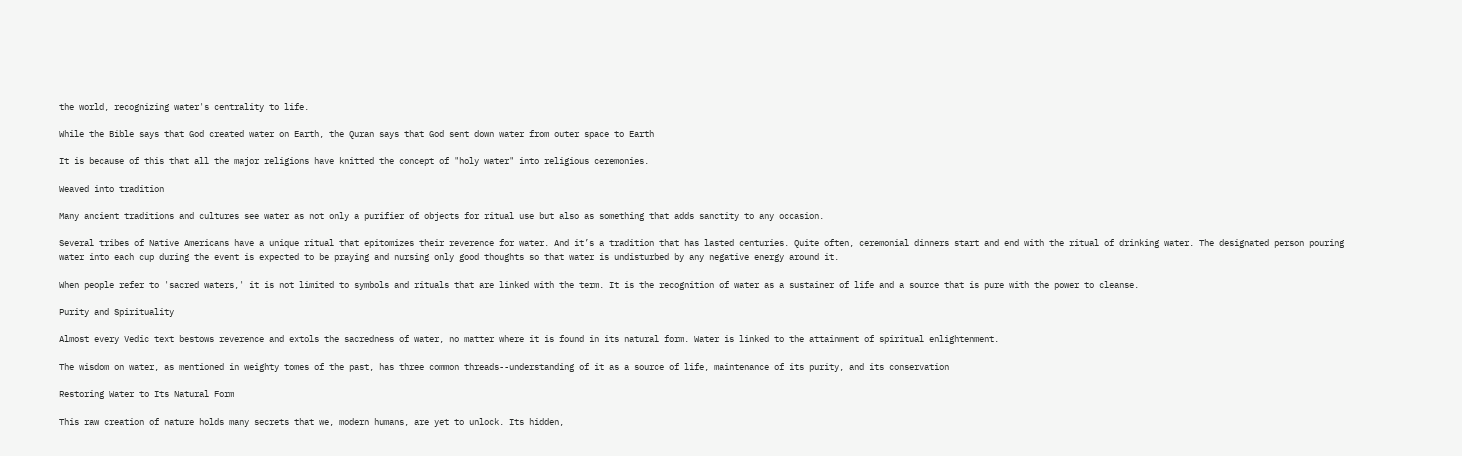the world, recognizing water's centrality to life.

While the Bible says that God created water on Earth, the Quran says that God sent down water from outer space to Earth

It is because of this that all the major religions have knitted the concept of "holy water" into religious ceremonies.

Weaved into tradition

Many ancient traditions and cultures see water as not only a purifier of objects for ritual use but also as something that adds sanctity to any occasion.

Several tribes of Native Americans have a unique ritual that epitomizes their reverence for water. And it’s a tradition that has lasted centuries. Quite often, ceremonial dinners start and end with the ritual of drinking water. The designated person pouring water into each cup during the event is expected to be praying and nursing only good thoughts so that water is undisturbed by any negative energy around it.

When people refer to 'sacred waters,' it is not limited to symbols and rituals that are linked with the term. It is the recognition of water as a sustainer of life and a source that is pure with the power to cleanse.

Purity and Spirituality

Almost every Vedic text bestows reverence and extols the sacredness of water, no matter where it is found in its natural form. Water is linked to the attainment of spiritual enlightenment.

The wisdom on water, as mentioned in weighty tomes of the past, has three common threads--understanding of it as a source of life, maintenance of its purity, and its conservation

Restoring Water to Its Natural Form

This raw creation of nature holds many secrets that we, modern humans, are yet to unlock. Its hidden,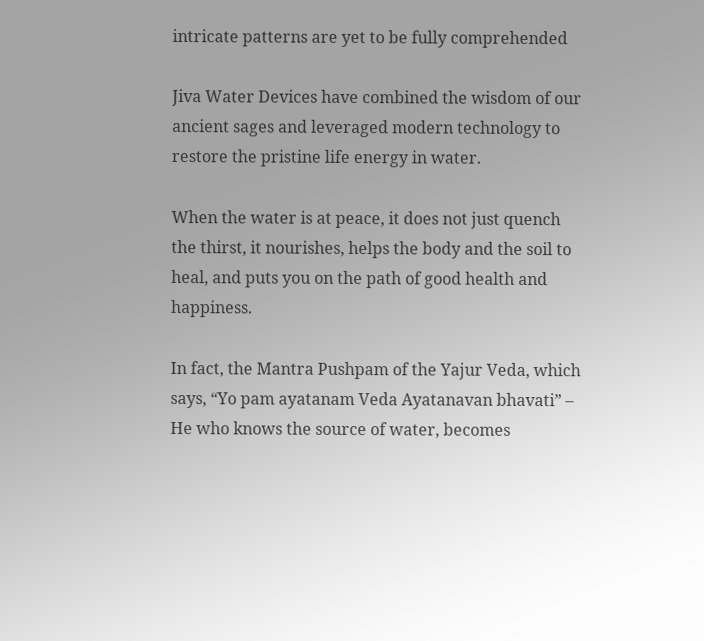intricate patterns are yet to be fully comprehended

Jiva Water Devices have combined the wisdom of our ancient sages and leveraged modern technology to restore the pristine life energy in water.

When the water is at peace, it does not just quench the thirst, it nourishes, helps the body and the soil to heal, and puts you on the path of good health and happiness.

In fact, the Mantra Pushpam of the Yajur Veda, which says, “Yo pam ayatanam Veda Ayatanavan bhavati” – He who knows the source of water, becomes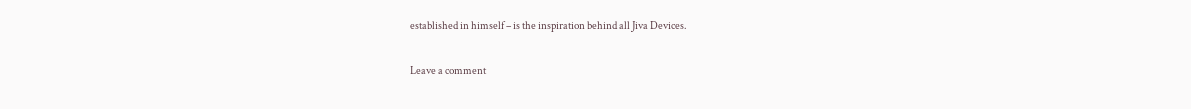established in himself – is the inspiration behind all Jiva Devices.

Leave a comment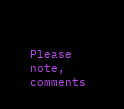Please note, comments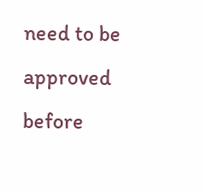need to be approved before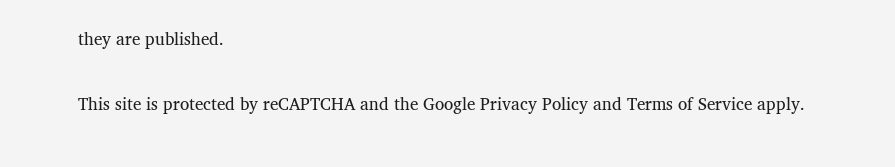they are published.

This site is protected by reCAPTCHA and the Google Privacy Policy and Terms of Service apply.